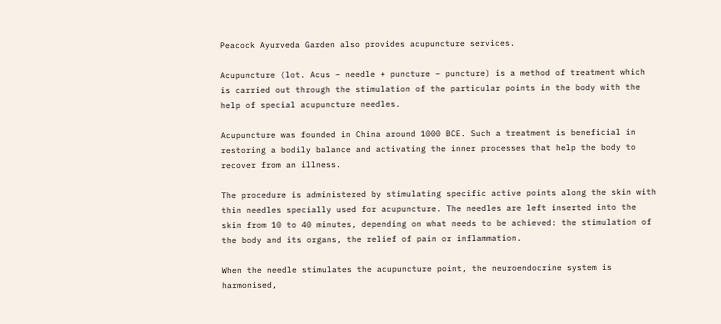Peacock Ayurveda Garden also provides acupuncture services.

Acupuncture (lot. Acus – needle + puncture – puncture) is a method of treatment which is carried out through the stimulation of the particular points in the body with the help of special acupuncture needles.

Acupuncture was founded in China around 1000 BCE. Such a treatment is beneficial in restoring a bodily balance and activating the inner processes that help the body to recover from an illness.

The procedure is administered by stimulating specific active points along the skin with thin needles specially used for acupuncture. The needles are left inserted into the skin from 10 to 40 minutes, depending on what needs to be achieved: the stimulation of the body and its organs, the relief of pain or inflammation.

When the needle stimulates the acupuncture point, the neuroendocrine system is harmonised,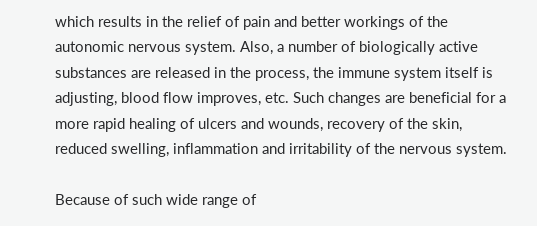which results in the relief of pain and better workings of the autonomic nervous system. Also, a number of biologically active substances are released in the process, the immune system itself is adjusting, blood flow improves, etc. Such changes are beneficial for a more rapid healing of ulcers and wounds, recovery of the skin, reduced swelling, inflammation and irritability of the nervous system.

Because of such wide range of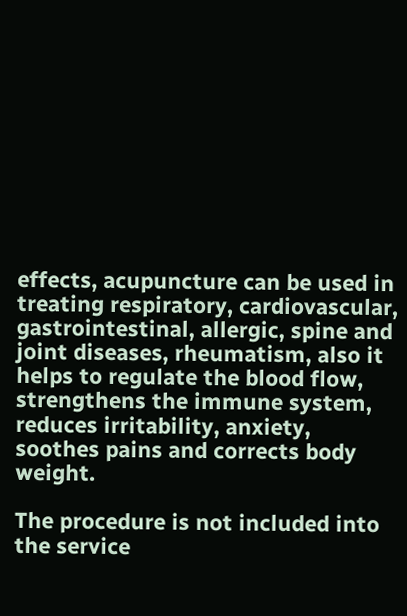effects, acupuncture can be used in treating respiratory, cardiovascular, gastrointestinal, allergic, spine and joint diseases, rheumatism, also it helps to regulate the blood flow, strengthens the immune system, reduces irritability, anxiety, soothes pains and corrects body weight.

The procedure is not included into the service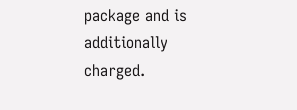package and is additionally charged.